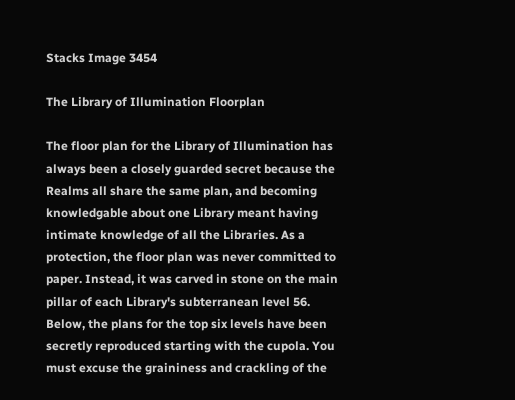Stacks Image 3454

The Library of Illumination Floorplan

The floor plan for the Library of Illumination has always been a closely guarded secret because the Realms all share the same plan, and becoming knowledgable about one Library meant having intimate knowledge of all the Libraries. As a protection, the floor plan was never committed to paper. Instead, it was carved in stone on the main pillar of each Library's subterranean level 56. Below, the plans for the top six levels have been secretly reproduced starting with the cupola. You must excuse the graininess and crackling of the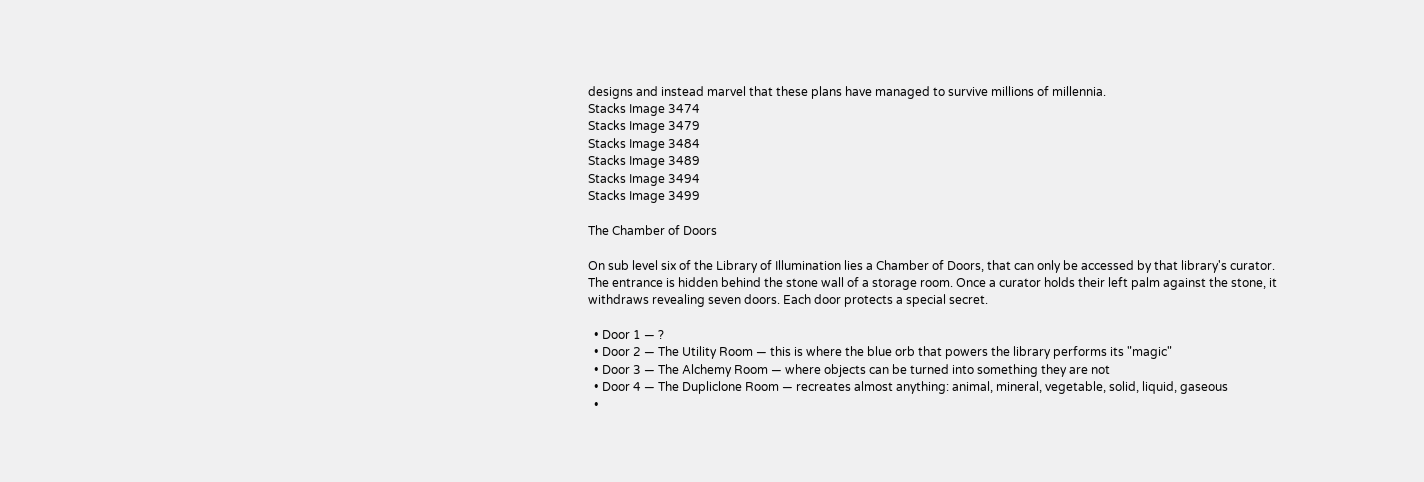designs and instead marvel that these plans have managed to survive millions of millennia.
Stacks Image 3474
Stacks Image 3479
Stacks Image 3484
Stacks Image 3489
Stacks Image 3494
Stacks Image 3499

The Chamber of Doors

On sub level six of the Library of Illumination lies a Chamber of Doors, that can only be accessed by that library's curator. The entrance is hidden behind the stone wall of a storage room. Once a curator holds their left palm against the stone, it withdraws revealing seven doors. Each door protects a special secret.

  • Door 1 — ?
  • Door 2 — The Utility Room — this is where the blue orb that powers the library performs its "magic"
  • Door 3 — The Alchemy Room — where objects can be turned into something they are not
  • Door 4 — The Dupliclone Room — recreates almost anything: animal, mineral, vegetable, solid, liquid, gaseous
  •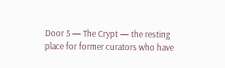Door 5 — The Crypt — the resting place for former curators who have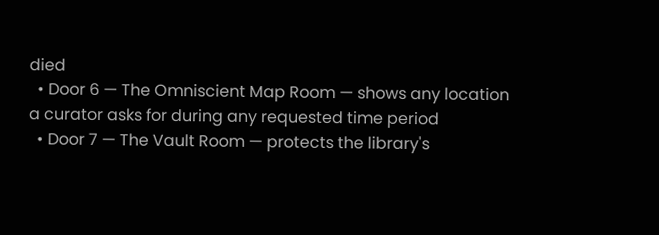died
  • Door 6 — The Omniscient Map Room — shows any location a curator asks for during any requested time period
  • Door 7 — The Vault Room — protects the library's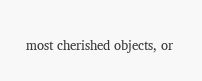most cherished objects, or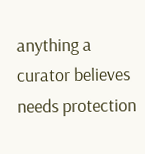anything a curator believes needs protection